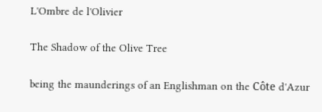L'Ombre de l'Olivier

The Shadow of the Olive Tree

being the maunderings of an Englishman on the Côte d'Azur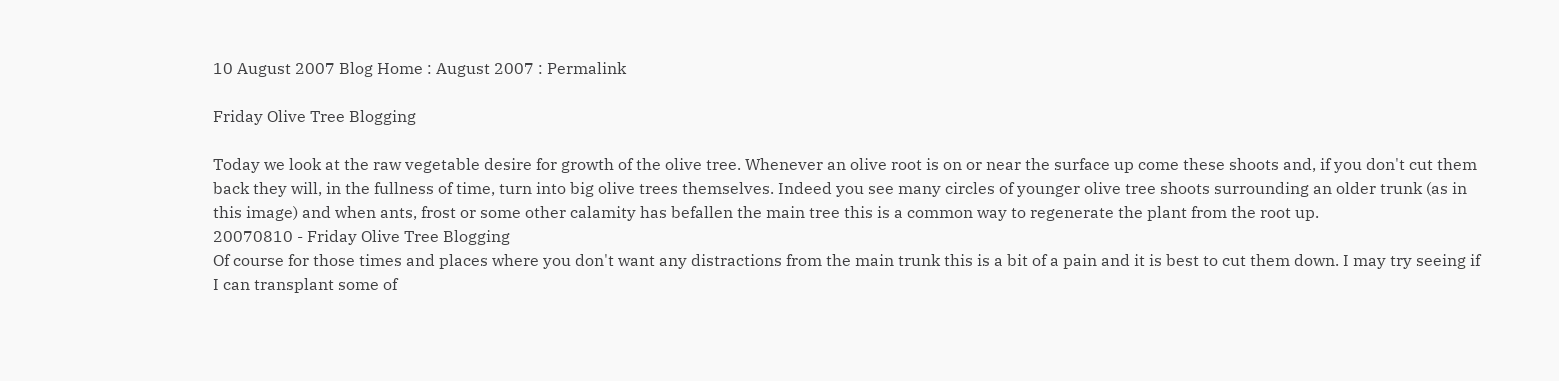10 August 2007 Blog Home : August 2007 : Permalink

Friday Olive Tree Blogging

Today we look at the raw vegetable desire for growth of the olive tree. Whenever an olive root is on or near the surface up come these shoots and, if you don't cut them back they will, in the fullness of time, turn into big olive trees themselves. Indeed you see many circles of younger olive tree shoots surrounding an older trunk (as in this image) and when ants, frost or some other calamity has befallen the main tree this is a common way to regenerate the plant from the root up.
20070810 - Friday Olive Tree Blogging
Of course for those times and places where you don't want any distractions from the main trunk this is a bit of a pain and it is best to cut them down. I may try seeing if I can transplant some of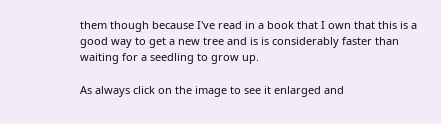them though because I've read in a book that I own that this is a good way to get a new tree and is is considerably faster than waiting for a seedling to grow up.

As always click on the image to see it enlarged and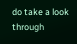do take a look through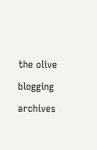the olive blogging archives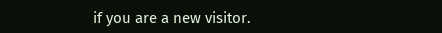if you are a new visitor.